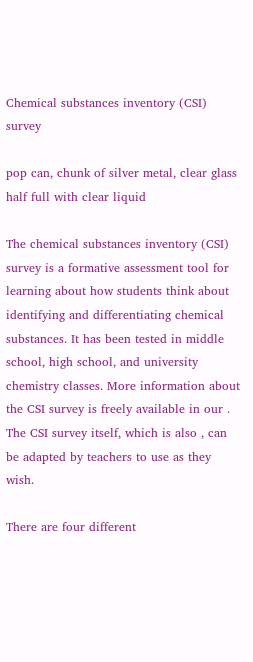Chemical substances inventory (CSI) survey

pop can, chunk of silver metal, clear glass half full with clear liquid

The chemical substances inventory (CSI) survey is a formative assessment tool for learning about how students think about identifying and differentiating chemical substances. It has been tested in middle school, high school, and university chemistry classes. More information about the CSI survey is freely available in our . The CSI survey itself, which is also , can be adapted by teachers to use as they wish.

There are four different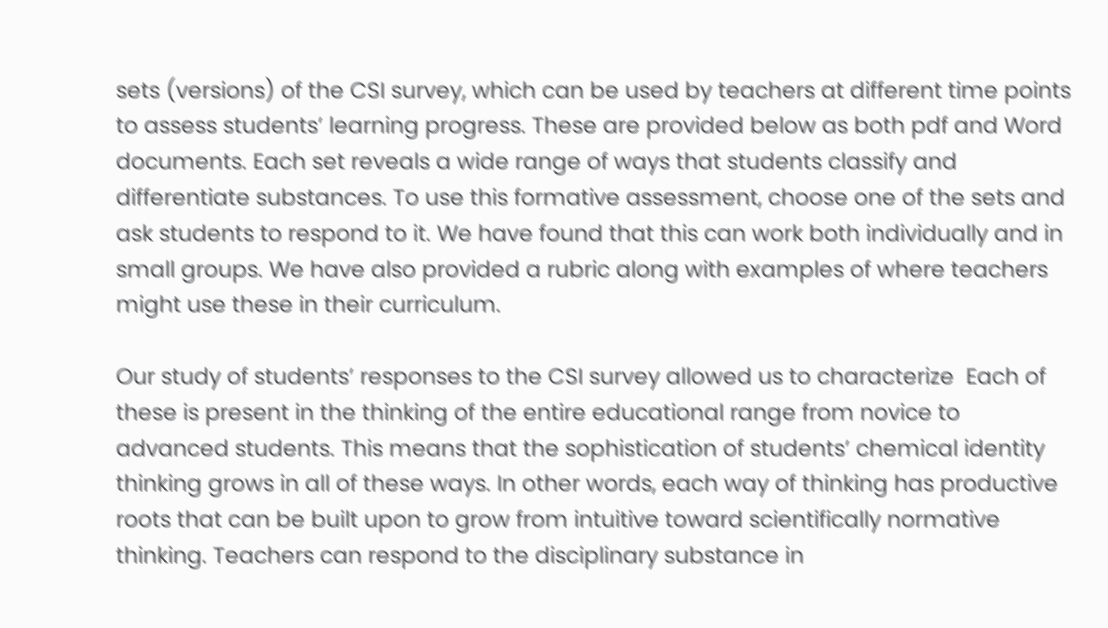sets (versions) of the CSI survey, which can be used by teachers at different time points to assess students’ learning progress. These are provided below as both pdf and Word documents. Each set reveals a wide range of ways that students classify and differentiate substances. To use this formative assessment, choose one of the sets and ask students to respond to it. We have found that this can work both individually and in small groups. We have also provided a rubric along with examples of where teachers might use these in their curriculum.

Our study of students’ responses to the CSI survey allowed us to characterize  Each of these is present in the thinking of the entire educational range from novice to advanced students. This means that the sophistication of students’ chemical identity thinking grows in all of these ways. In other words, each way of thinking has productive roots that can be built upon to grow from intuitive toward scientifically normative thinking. Teachers can respond to the disciplinary substance in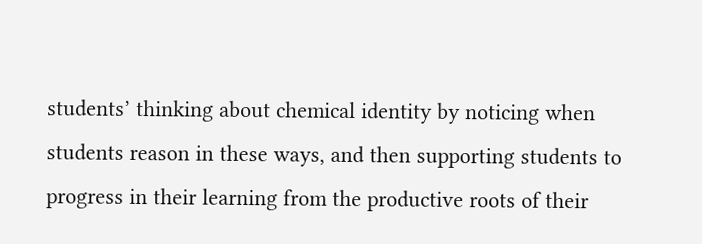students’ thinking about chemical identity by noticing when students reason in these ways, and then supporting students to progress in their learning from the productive roots of their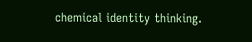chemical identity thinking.